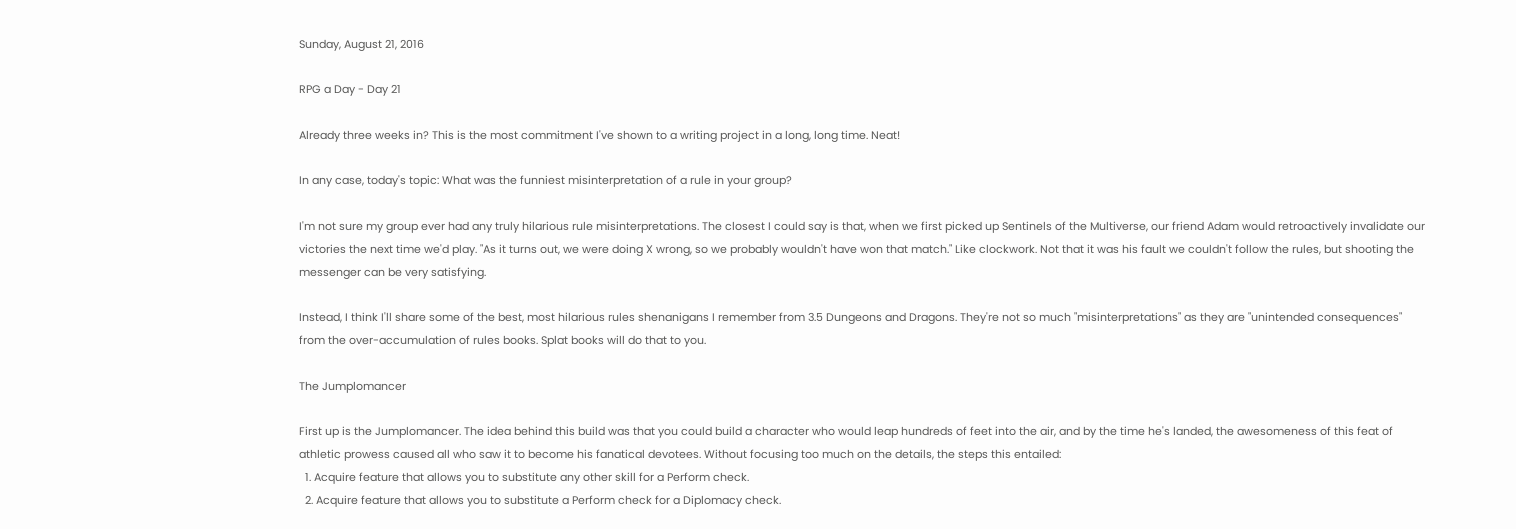Sunday, August 21, 2016

RPG a Day - Day 21

Already three weeks in? This is the most commitment I've shown to a writing project in a long, long time. Neat!

In any case, today's topic: What was the funniest misinterpretation of a rule in your group?

I'm not sure my group ever had any truly hilarious rule misinterpretations. The closest I could say is that, when we first picked up Sentinels of the Multiverse, our friend Adam would retroactively invalidate our victories the next time we'd play. "As it turns out, we were doing X wrong, so we probably wouldn't have won that match." Like clockwork. Not that it was his fault we couldn't follow the rules, but shooting the messenger can be very satisfying.

Instead, I think I'll share some of the best, most hilarious rules shenanigans I remember from 3.5 Dungeons and Dragons. They're not so much "misinterpretations" as they are "unintended consequences" from the over-accumulation of rules books. Splat books will do that to you.

The Jumplomancer

First up is the Jumplomancer. The idea behind this build was that you could build a character who would leap hundreds of feet into the air, and by the time he's landed, the awesomeness of this feat of athletic prowess caused all who saw it to become his fanatical devotees. Without focusing too much on the details, the steps this entailed:
  1. Acquire feature that allows you to substitute any other skill for a Perform check.
  2. Acquire feature that allows you to substitute a Perform check for a Diplomacy check.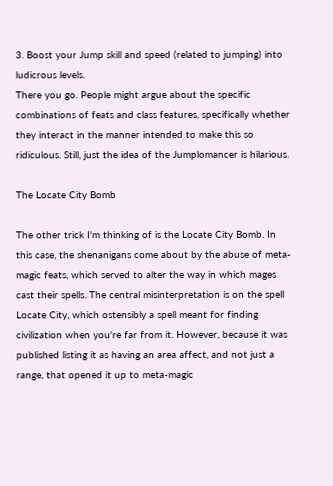3. Boost your Jump skill and speed (related to jumping) into ludicrous levels.
There you go. People might argue about the specific combinations of feats and class features, specifically whether they interact in the manner intended to make this so ridiculous. Still, just the idea of the Jumplomancer is hilarious.

The Locate City Bomb

The other trick I'm thinking of is the Locate City Bomb. In this case, the shenanigans come about by the abuse of meta-magic feats, which served to alter the way in which mages cast their spells. The central misinterpretation is on the spell Locate City, which ostensibly a spell meant for finding civilization when you're far from it. However, because it was published listing it as having an area affect, and not just a range, that opened it up to meta-magic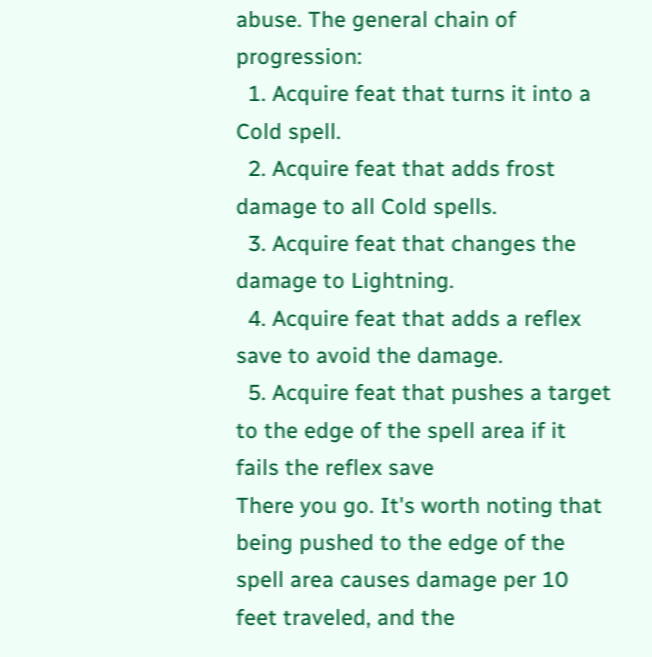abuse. The general chain of progression:
  1. Acquire feat that turns it into a Cold spell.
  2. Acquire feat that adds frost damage to all Cold spells.
  3. Acquire feat that changes the damage to Lightning.
  4. Acquire feat that adds a reflex save to avoid the damage.
  5. Acquire feat that pushes a target to the edge of the spell area if it fails the reflex save
There you go. It's worth noting that being pushed to the edge of the spell area causes damage per 10 feet traveled, and the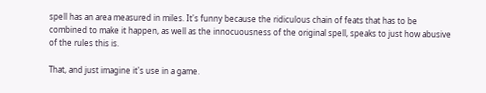spell has an area measured in miles. It's funny because the ridiculous chain of feats that has to be combined to make it happen, as well as the innocuousness of the original spell, speaks to just how abusive of the rules this is.

That, and just imagine it's use in a game.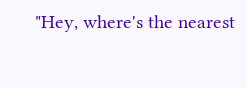"Hey, where's the nearest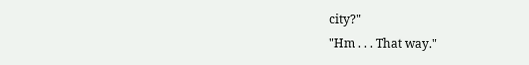city?"
"Hm . . . That way."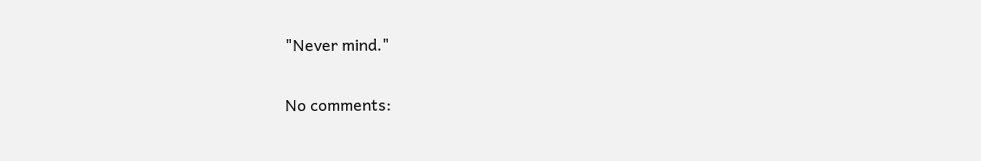"Never mind."

No comments: